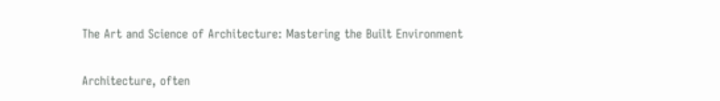The Art and Science of Architecture: Mastering the Built Environment

Architecture, often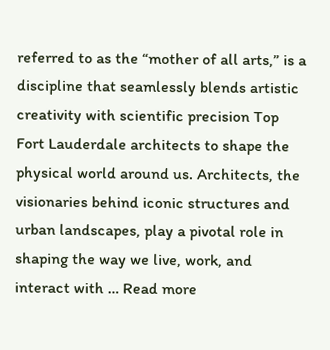referred to as the “mother of all arts,” is a discipline that seamlessly blends artistic creativity with scientific precision Top Fort Lauderdale architects to shape the physical world around us. Architects, the visionaries behind iconic structures and urban landscapes, play a pivotal role in shaping the way we live, work, and interact with … Read more